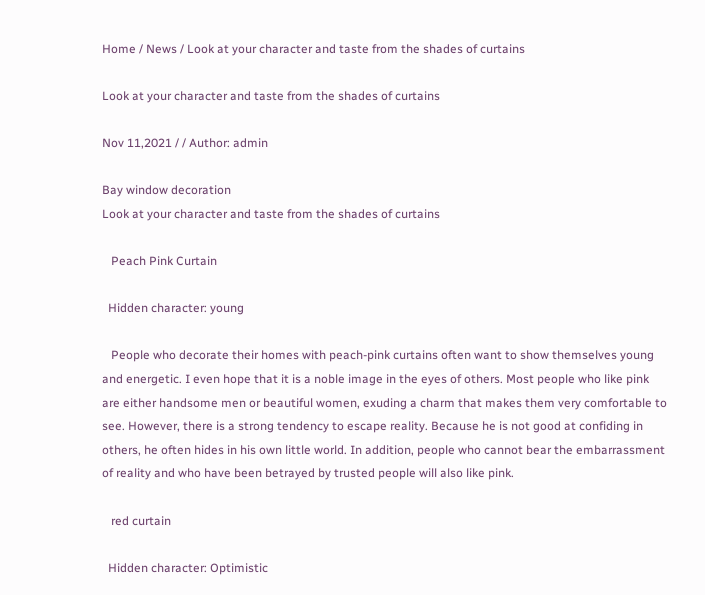Home / News / Look at your character and taste from the shades of curtains

Look at your character and taste from the shades of curtains

Nov 11,2021 / / Author: admin

Bay window decoration
Look at your character and taste from the shades of curtains

   Peach Pink Curtain

  Hidden character: young

   People who decorate their homes with peach-pink curtains often want to show themselves young and energetic. I even hope that it is a noble image in the eyes of others. Most people who like pink are either handsome men or beautiful women, exuding a charm that makes them very comfortable to see. However, there is a strong tendency to escape reality. Because he is not good at confiding in others, he often hides in his own little world. In addition, people who cannot bear the embarrassment of reality and who have been betrayed by trusted people will also like pink.

   red curtain

  Hidden character: Optimistic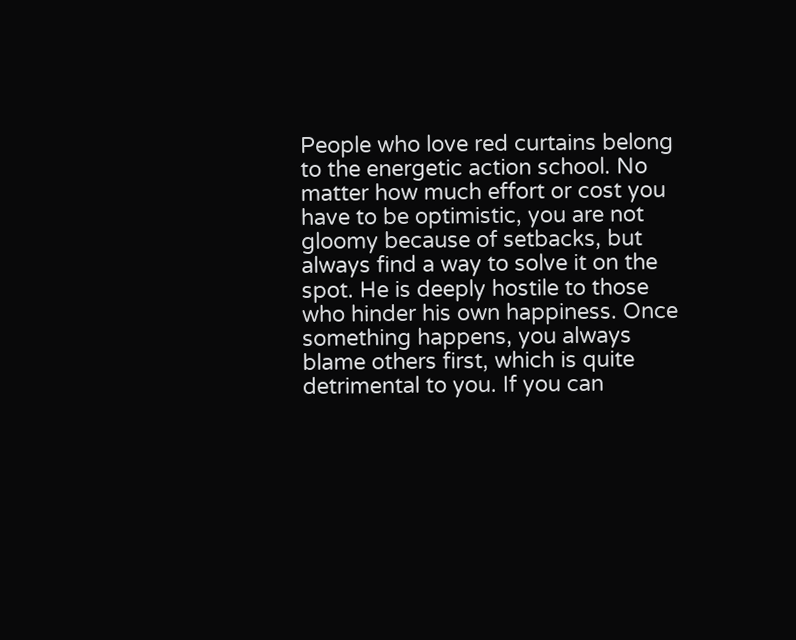People who love red curtains belong to the energetic action school. No matter how much effort or cost you have to be optimistic, you are not gloomy because of setbacks, but always find a way to solve it on the spot. He is deeply hostile to those who hinder his own happiness. Once something happens, you always blame others first, which is quite detrimental to you. If you can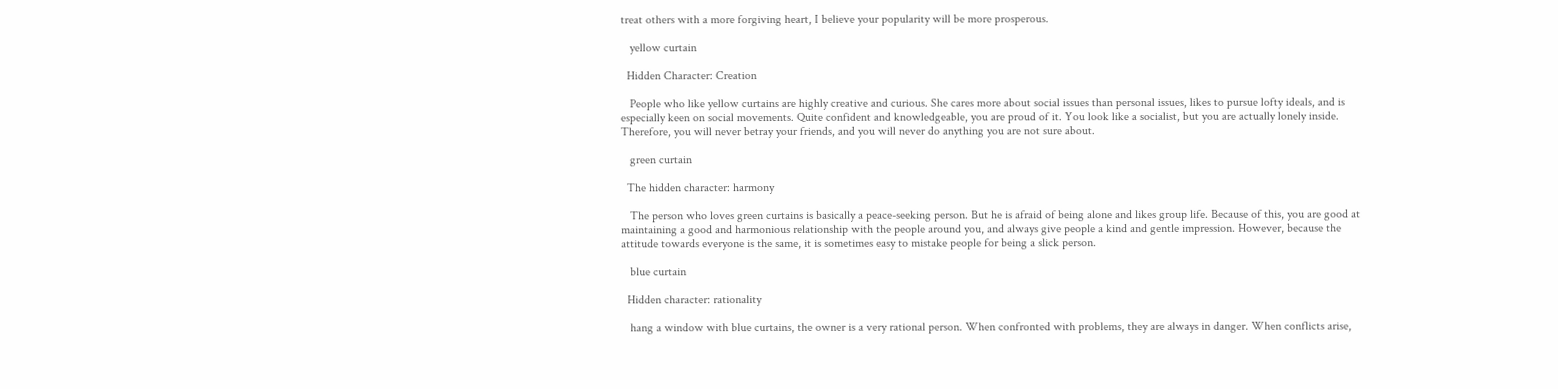treat others with a more forgiving heart, I believe your popularity will be more prosperous.

   yellow curtain

  Hidden Character: Creation

   People who like yellow curtains are highly creative and curious. She cares more about social issues than personal issues, likes to pursue lofty ideals, and is especially keen on social movements. Quite confident and knowledgeable, you are proud of it. You look like a socialist, but you are actually lonely inside. Therefore, you will never betray your friends, and you will never do anything you are not sure about.

   green curtain

  The hidden character: harmony

   The person who loves green curtains is basically a peace-seeking person. But he is afraid of being alone and likes group life. Because of this, you are good at maintaining a good and harmonious relationship with the people around you, and always give people a kind and gentle impression. However, because the attitude towards everyone is the same, it is sometimes easy to mistake people for being a slick person.

   blue curtain

  Hidden character: rationality

   hang a window with blue curtains, the owner is a very rational person. When confronted with problems, they are always in danger. When conflicts arise,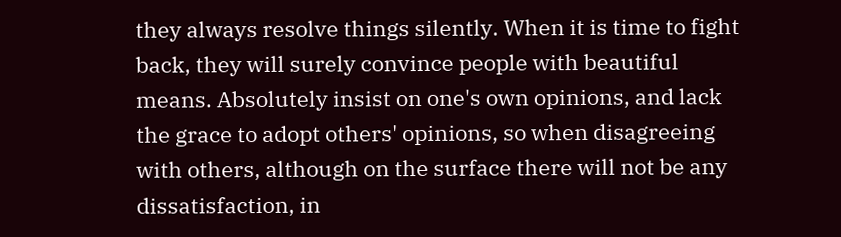they always resolve things silently. When it is time to fight back, they will surely convince people with beautiful means. Absolutely insist on one's own opinions, and lack the grace to adopt others' opinions, so when disagreeing with others, although on the surface there will not be any dissatisfaction, in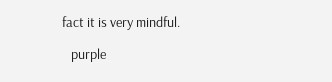fact it is very mindful.

   purple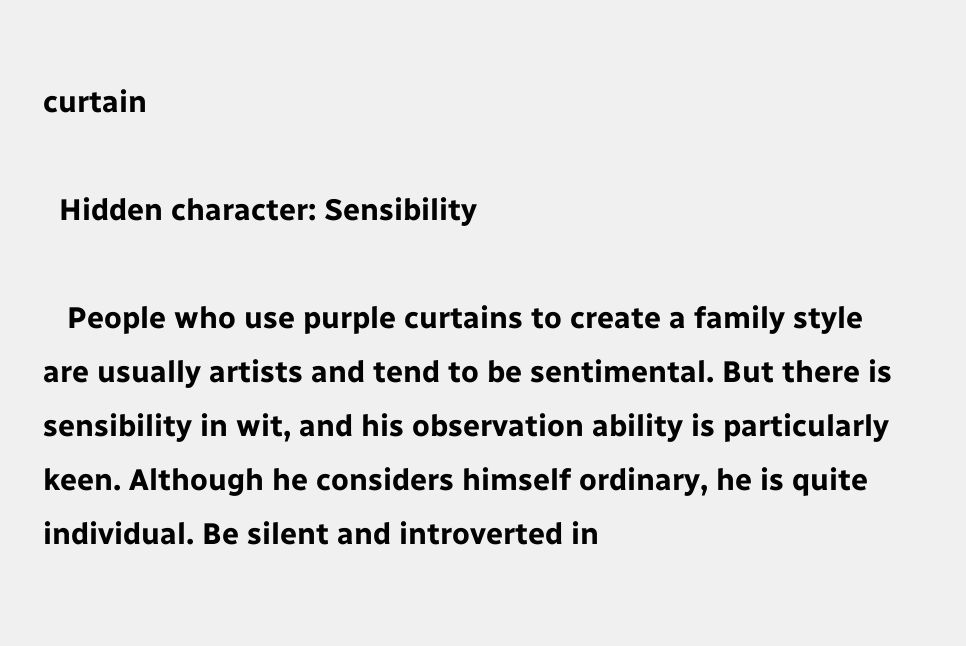curtain

  Hidden character: Sensibility

   People who use purple curtains to create a family style are usually artists and tend to be sentimental. But there is sensibility in wit, and his observation ability is particularly keen. Although he considers himself ordinary, he is quite individual. Be silent and introverted in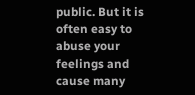public. But it is often easy to abuse your feelings and cause many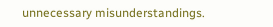unnecessary misunderstandings.